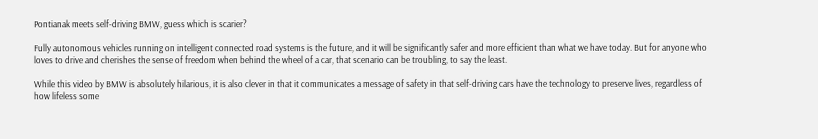Pontianak meets self-driving BMW, guess which is scarier?

Fully autonomous vehicles running on intelligent connected road systems is the future, and it will be significantly safer and more efficient than what we have today. But for anyone who loves to drive and cherishes the sense of freedom when behind the wheel of a car, that scenario can be troubling, to say the least.

While this video by BMW is absolutely hilarious, it is also clever in that it communicates a message of safety in that self-driving cars have the technology to preserve lives, regardless of how lifeless some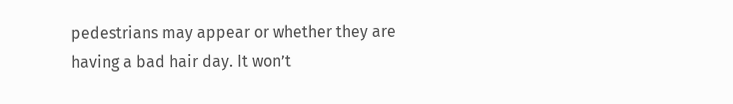pedestrians may appear or whether they are having a bad hair day. It won’t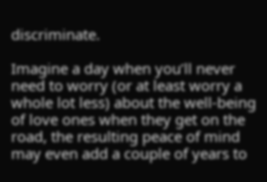discriminate.

Imagine a day when you’ll never need to worry (or at least worry a whole lot less) about the well-being of love ones when they get on the road, the resulting peace of mind may even add a couple of years to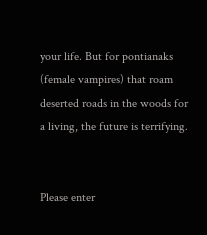your life. But for pontianaks (female vampires) that roam deserted roads in the woods for a living, the future is terrifying.


Please enter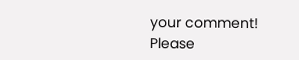your comment!
Please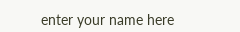enter your name here